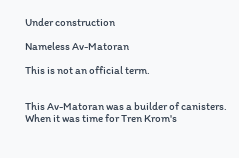Under construction

Nameless Av-Matoran

This is not an official term.


This Av-Matoran was a builder of canisters. When it was time for Tren Krom's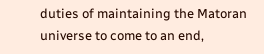duties of maintaining the Matoran universe to come to an end,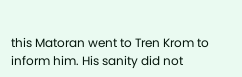this Matoran went to Tren Krom to inform him. His sanity did not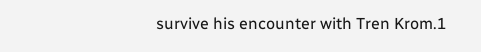survive his encounter with Tren Krom.1